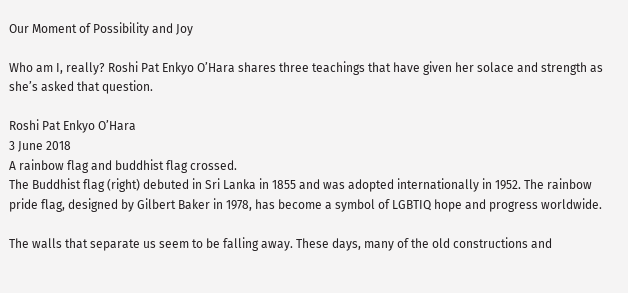Our Moment of Possibility and Joy

Who am I, really? Roshi Pat Enkyo O’Hara shares three teachings that have given her solace and strength as she’s asked that question.

Roshi Pat Enkyo O’Hara
3 June 2018
A rainbow flag and buddhist flag crossed.
The Buddhist flag (right) debuted in Sri Lanka in 1855 and was adopted internationally in 1952. The rainbow pride flag, designed by Gilbert Baker in 1978, has become a symbol of LGBTIQ hope and progress worldwide.

The walls that separate us seem to be falling away. These days, many of the old constructions and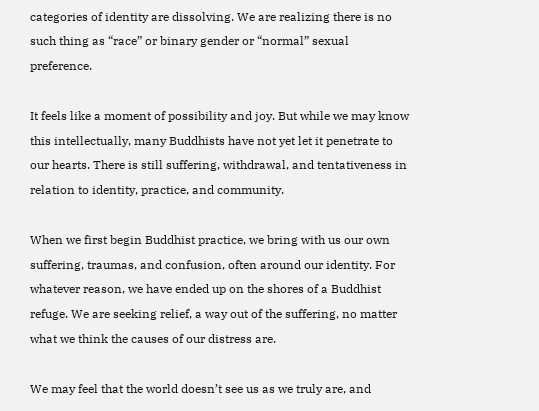categories of identity are dissolving. We are realizing there is no such thing as “race” or binary gender or “normal” sexual preference.

It feels like a moment of possibility and joy. But while we may know this intellectually, many Buddhists have not yet let it penetrate to our hearts. There is still suffering, withdrawal, and tentativeness in relation to identity, practice, and community.

When we first begin Buddhist practice, we bring with us our own suffering, traumas, and confusion, often around our identity. For whatever reason, we have ended up on the shores of a Buddhist refuge. We are seeking relief, a way out of the suffering, no matter what we think the causes of our distress are.

We may feel that the world doesn’t see us as we truly are, and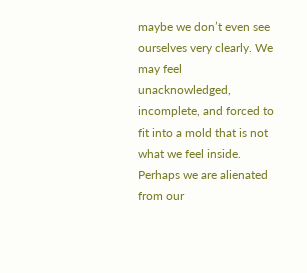maybe we don’t even see ourselves very clearly. We may feel unacknowledged, incomplete, and forced to fit into a mold that is not what we feel inside. Perhaps we are alienated from our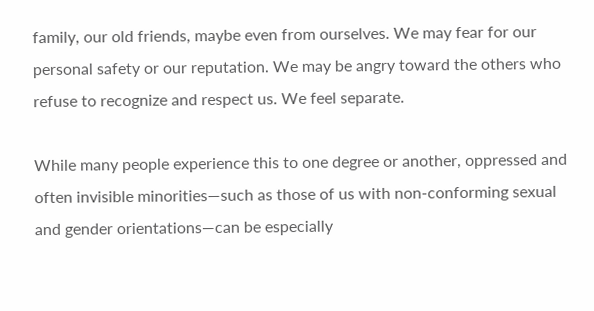family, our old friends, maybe even from ourselves. We may fear for our personal safety or our reputation. We may be angry toward the others who refuse to recognize and respect us. We feel separate.

While many people experience this to one degree or another, oppressed and often invisible minorities—such as those of us with non-conforming sexual and gender orientations—can be especially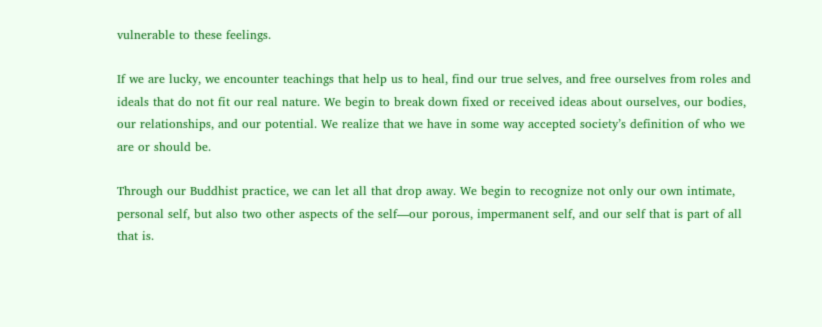vulnerable to these feelings.

If we are lucky, we encounter teachings that help us to heal, find our true selves, and free ourselves from roles and ideals that do not fit our real nature. We begin to break down fixed or received ideas about ourselves, our bodies, our relationships, and our potential. We realize that we have in some way accepted society’s definition of who we are or should be.

Through our Buddhist practice, we can let all that drop away. We begin to recognize not only our own intimate, personal self, but also two other aspects of the self—our porous, impermanent self, and our self that is part of all that is.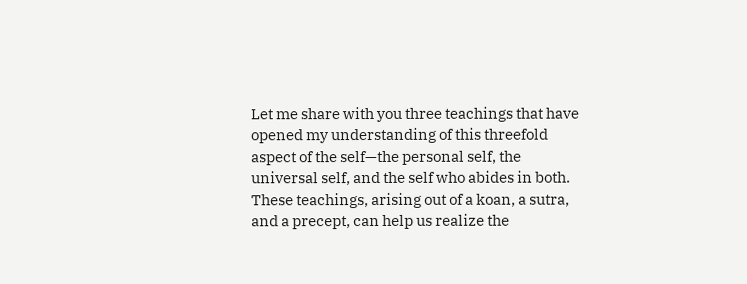Let me share with you three teachings that have opened my understanding of this threefold aspect of the self—the personal self, the universal self, and the self who abides in both. These teachings, arising out of a koan, a sutra, and a precept, can help us realize the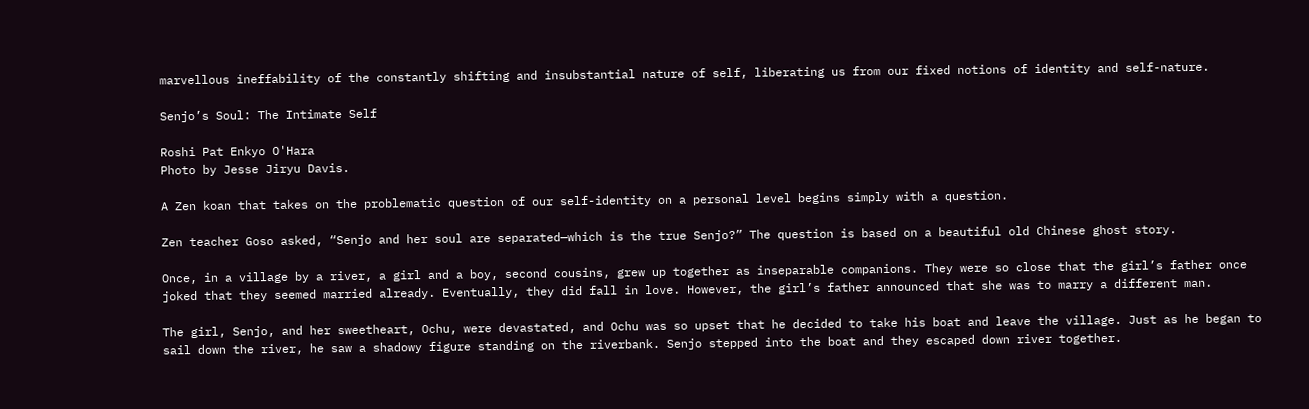marvellous ineffability of the constantly shifting and insubstantial nature of self, liberating us from our fixed notions of identity and self-nature.

Senjo’s Soul: The Intimate Self

Roshi Pat Enkyo O'Hara
Photo by Jesse Jiryu Davis.

A Zen koan that takes on the problematic question of our self-identity on a personal level begins simply with a question.

Zen teacher Goso asked, “Senjo and her soul are separated—which is the true Senjo?” The question is based on a beautiful old Chinese ghost story.

Once, in a village by a river, a girl and a boy, second cousins, grew up together as inseparable companions. They were so close that the girl’s father once joked that they seemed married already. Eventually, they did fall in love. However, the girl’s father announced that she was to marry a different man.

The girl, Senjo, and her sweetheart, Ochu, were devastated, and Ochu was so upset that he decided to take his boat and leave the village. Just as he began to sail down the river, he saw a shadowy figure standing on the riverbank. Senjo stepped into the boat and they escaped down river together.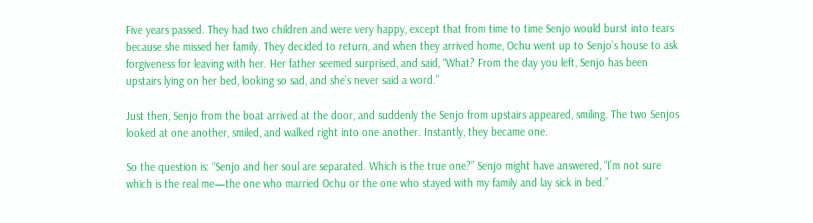Five years passed. They had two children and were very happy, except that from time to time Senjo would burst into tears because she missed her family. They decided to return, and when they arrived home, Ochu went up to Senjo’s house to ask forgiveness for leaving with her. Her father seemed surprised, and said, “What? From the day you left, Senjo has been upstairs lying on her bed, looking so sad, and she’s never said a word.”

Just then, Senjo from the boat arrived at the door, and suddenly the Senjo from upstairs appeared, smiling. The two Senjos looked at one another, smiled, and walked right into one another. Instantly, they became one.

So the question is: “Senjo and her soul are separated. Which is the true one?” Senjo might have answered, “I’m not sure which is the real me—the one who married Ochu or the one who stayed with my family and lay sick in bed.”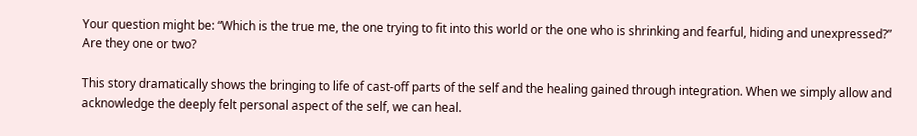Your question might be: “Which is the true me, the one trying to fit into this world or the one who is shrinking and fearful, hiding and unexpressed?” Are they one or two?

This story dramatically shows the bringing to life of cast-off parts of the self and the healing gained through integration. When we simply allow and acknowledge the deeply felt personal aspect of the self, we can heal.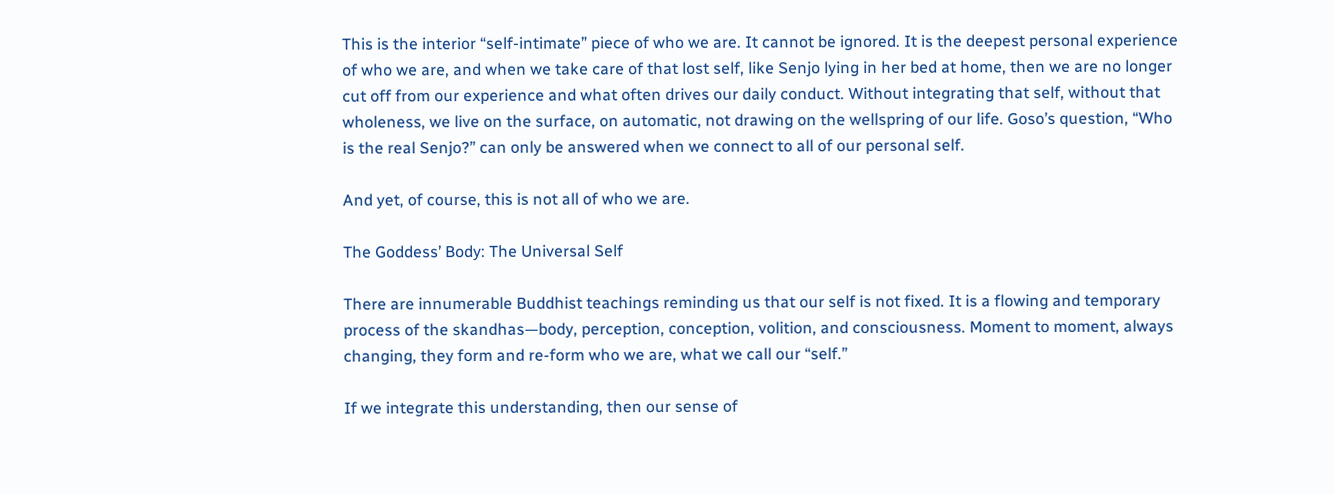This is the interior “self-intimate” piece of who we are. It cannot be ignored. It is the deepest personal experience of who we are, and when we take care of that lost self, like Senjo lying in her bed at home, then we are no longer cut off from our experience and what often drives our daily conduct. Without integrating that self, without that wholeness, we live on the surface, on automatic, not drawing on the wellspring of our life. Goso’s question, “Who is the real Senjo?” can only be answered when we connect to all of our personal self.

And yet, of course, this is not all of who we are.

The Goddess’ Body: The Universal Self

There are innumerable Buddhist teachings reminding us that our self is not fixed. It is a flowing and temporary process of the skandhas—body, perception, conception, volition, and consciousness. Moment to moment, always changing, they form and re-form who we are, what we call our “self.”

If we integrate this understanding, then our sense of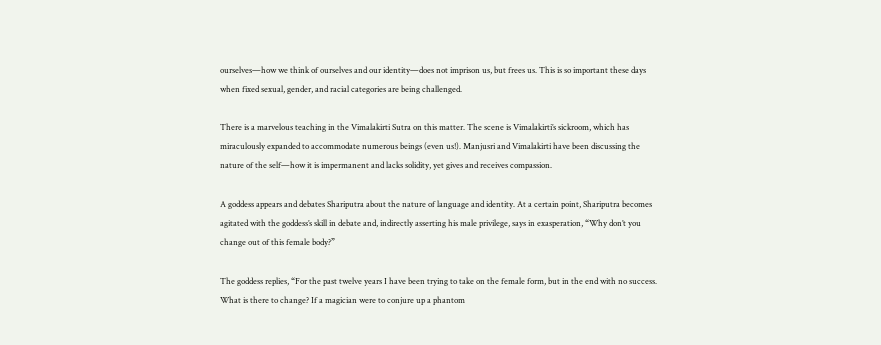ourselves—how we think of ourselves and our identity—does not imprison us, but frees us. This is so important these days when fixed sexual, gender, and racial categories are being challenged.

There is a marvelous teaching in the Vimalakirti Sutra on this matter. The scene is Vimalakirti’s sickroom, which has miraculously expanded to accommodate numerous beings (even us!). Manjusri and Vimalakirti have been discussing the nature of the self—how it is impermanent and lacks solidity, yet gives and receives compassion.

A goddess appears and debates Shariputra about the nature of language and identity. At a certain point, Shariputra becomes agitated with the goddess’s skill in debate and, indirectly asserting his male privilege, says in exasperation, “Why don’t you change out of this female body?”

The goddess replies, “For the past twelve years I have been trying to take on the female form, but in the end with no success. What is there to change? If a magician were to conjure up a phantom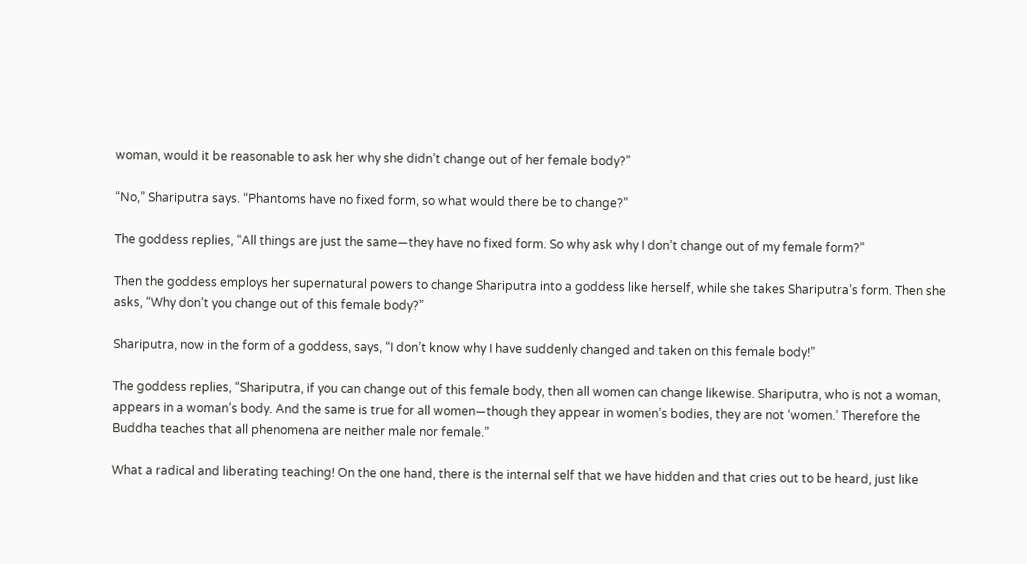woman, would it be reasonable to ask her why she didn’t change out of her female body?”

“No,” Shariputra says. “Phantoms have no fixed form, so what would there be to change?”

The goddess replies, “All things are just the same—they have no fixed form. So why ask why I don’t change out of my female form?”

Then the goddess employs her supernatural powers to change Shariputra into a goddess like herself, while she takes Shariputra’s form. Then she asks, “Why don’t you change out of this female body?”

Shariputra, now in the form of a goddess, says, “I don’t know why I have suddenly changed and taken on this female body!”

The goddess replies, “Shariputra, if you can change out of this female body, then all women can change likewise. Shariputra, who is not a woman, appears in a woman’s body. And the same is true for all women—though they appear in women’s bodies, they are not ‘women.’ Therefore the Buddha teaches that all phenomena are neither male nor female.”

What a radical and liberating teaching! On the one hand, there is the internal self that we have hidden and that cries out to be heard, just like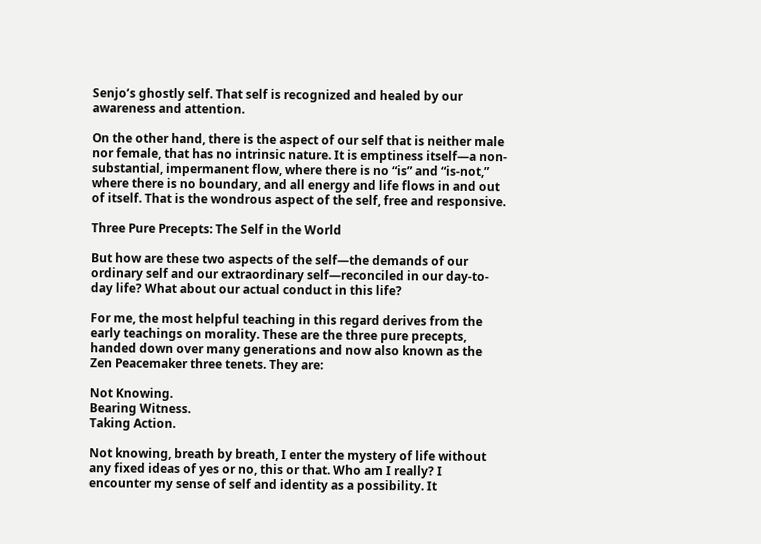Senjo’s ghostly self. That self is recognized and healed by our awareness and attention.

On the other hand, there is the aspect of our self that is neither male nor female, that has no intrinsic nature. It is emptiness itself—a non-substantial, impermanent flow, where there is no “is” and “is-not,” where there is no boundary, and all energy and life flows in and out of itself. That is the wondrous aspect of the self, free and responsive.

Three Pure Precepts: The Self in the World

But how are these two aspects of the self—the demands of our ordinary self and our extraordinary self—reconciled in our day-to-day life? What about our actual conduct in this life?

For me, the most helpful teaching in this regard derives from the early teachings on morality. These are the three pure precepts, handed down over many generations and now also known as the Zen Peacemaker three tenets. They are:

Not Knowing.
Bearing Witness.
Taking Action.

Not knowing, breath by breath, I enter the mystery of life without any fixed ideas of yes or no, this or that. Who am I really? I encounter my sense of self and identity as a possibility. It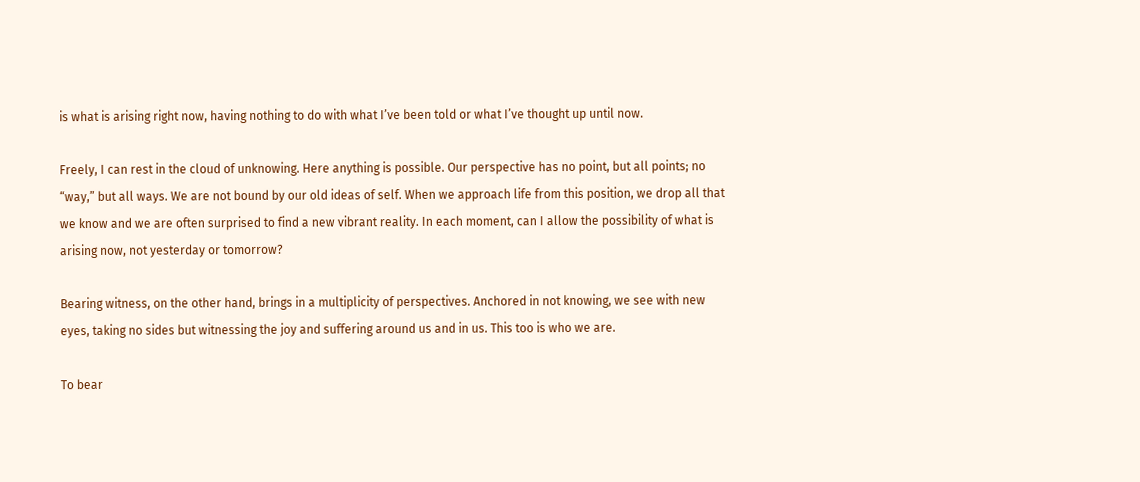is what is arising right now, having nothing to do with what I’ve been told or what I’ve thought up until now.

Freely, I can rest in the cloud of unknowing. Here anything is possible. Our perspective has no point, but all points; no “way,” but all ways. We are not bound by our old ideas of self. When we approach life from this position, we drop all that we know and we are often surprised to find a new vibrant reality. In each moment, can I allow the possibility of what is arising now, not yesterday or tomorrow?

Bearing witness, on the other hand, brings in a multiplicity of perspectives. Anchored in not knowing, we see with new eyes, taking no sides but witnessing the joy and suffering around us and in us. This too is who we are.

To bear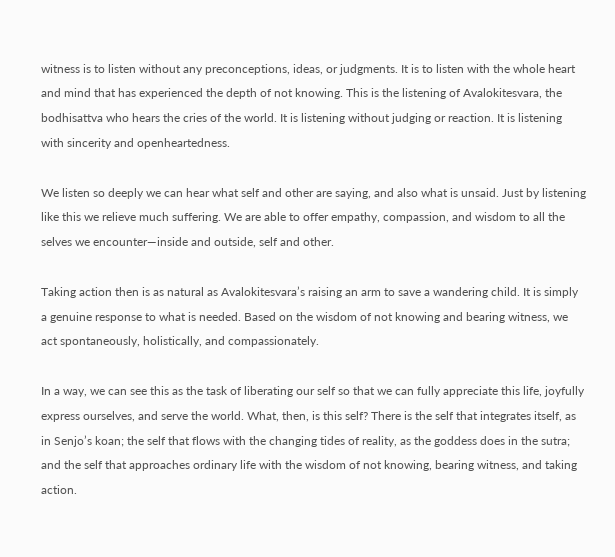witness is to listen without any preconceptions, ideas, or judgments. It is to listen with the whole heart and mind that has experienced the depth of not knowing. This is the listening of Avalokitesvara, the bodhisattva who hears the cries of the world. It is listening without judging or reaction. It is listening with sincerity and openheartedness.

We listen so deeply we can hear what self and other are saying, and also what is unsaid. Just by listening like this we relieve much suffering. We are able to offer empathy, compassion, and wisdom to all the selves we encounter—inside and outside, self and other.

Taking action then is as natural as Avalokitesvara’s raising an arm to save a wandering child. It is simply a genuine response to what is needed. Based on the wisdom of not knowing and bearing witness, we act spontaneously, holistically, and compassionately.

In a way, we can see this as the task of liberating our self so that we can fully appreciate this life, joyfully express ourselves, and serve the world. What, then, is this self? There is the self that integrates itself, as in Senjo’s koan; the self that flows with the changing tides of reality, as the goddess does in the sutra; and the self that approaches ordinary life with the wisdom of not knowing, bearing witness, and taking action.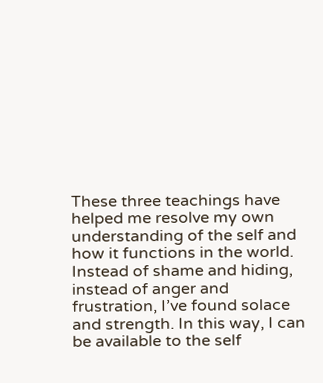These three teachings have helped me resolve my own understanding of the self and how it functions in the world. Instead of shame and hiding, instead of anger and frustration, I’ve found solace and strength. In this way, I can be available to the self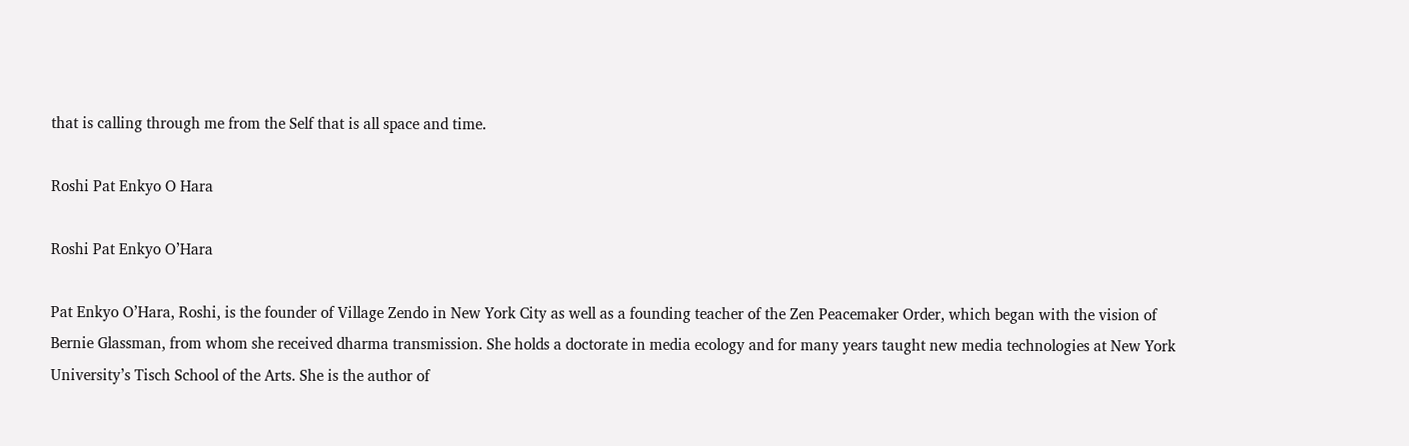that is calling through me from the Self that is all space and time.

Roshi Pat Enkyo O Hara

Roshi Pat Enkyo O’Hara

Pat Enkyo O’Hara, Roshi, is the founder of Village Zendo in New York City as well as a founding teacher of the Zen Peacemaker Order, which began with the vision of Bernie Glassman, from whom she received dharma transmission. She holds a doctorate in media ecology and for many years taught new media technologies at New York University’s Tisch School of the Arts. She is the author of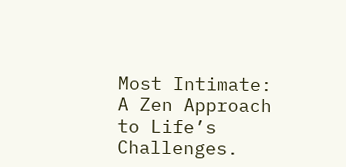Most Intimate: A Zen Approach to Life’s Challenges.